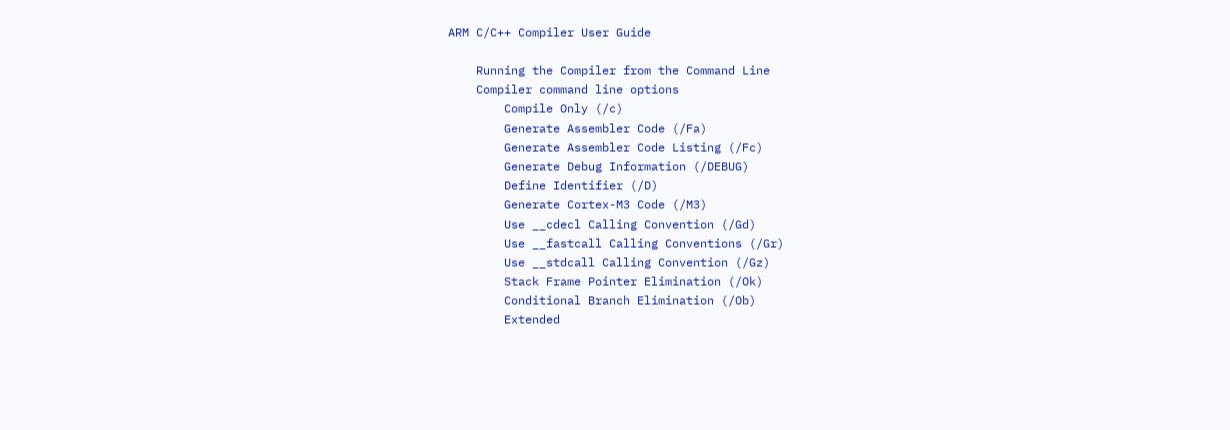ARM C/C++ Compiler User Guide

    Running the Compiler from the Command Line
    Compiler command line options
        Compile Only (/c)
        Generate Assembler Code (/Fa)
        Generate Assembler Code Listing (/Fc)
        Generate Debug Information (/DEBUG)
        Define Identifier (/D)
        Generate Cortex-M3 Code (/M3)
        Use __cdecl Calling Convention (/Gd)
        Use __fastcall Calling Conventions (/Gr)
        Use __stdcall Calling Convention (/Gz)
        Stack Frame Pointer Elimination (/Ok)
        Conditional Branch Elimination (/Ob)
        Extended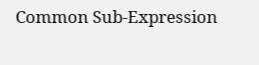Common Sub-Expression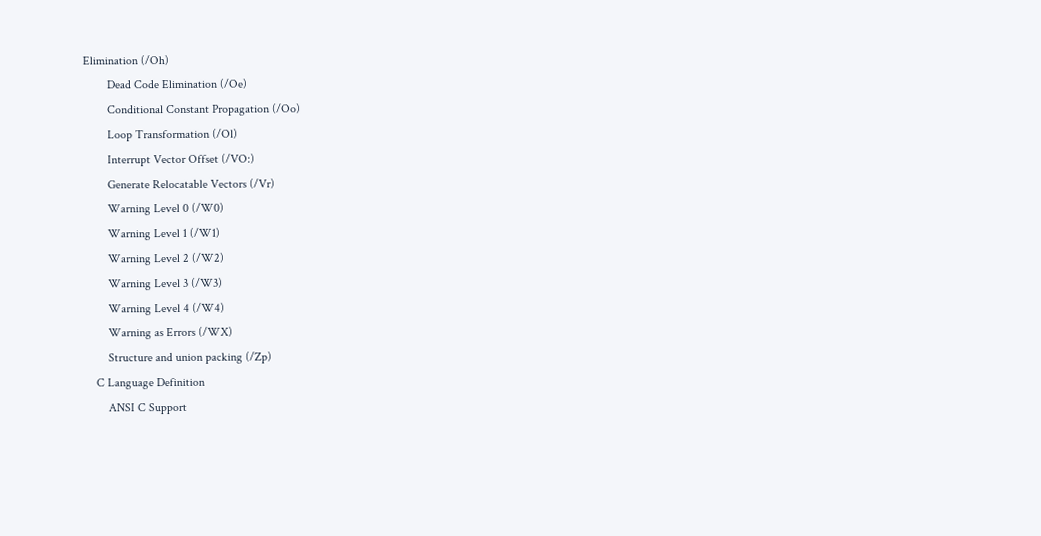Elimination (/Oh)
        Dead Code Elimination (/Oe)
        Conditional Constant Propagation (/Oo)
        Loop Transformation (/Ol)
        Interrupt Vector Offset (/VO:)
        Generate Relocatable Vectors (/Vr)
        Warning Level 0 (/W0)
        Warning Level 1 (/W1)
        Warning Level 2 (/W2)
        Warning Level 3 (/W3)
        Warning Level 4 (/W4)
        Warning as Errors (/WX)
        Structure and union packing (/Zp)
    C Language Definition
        ANSI C Support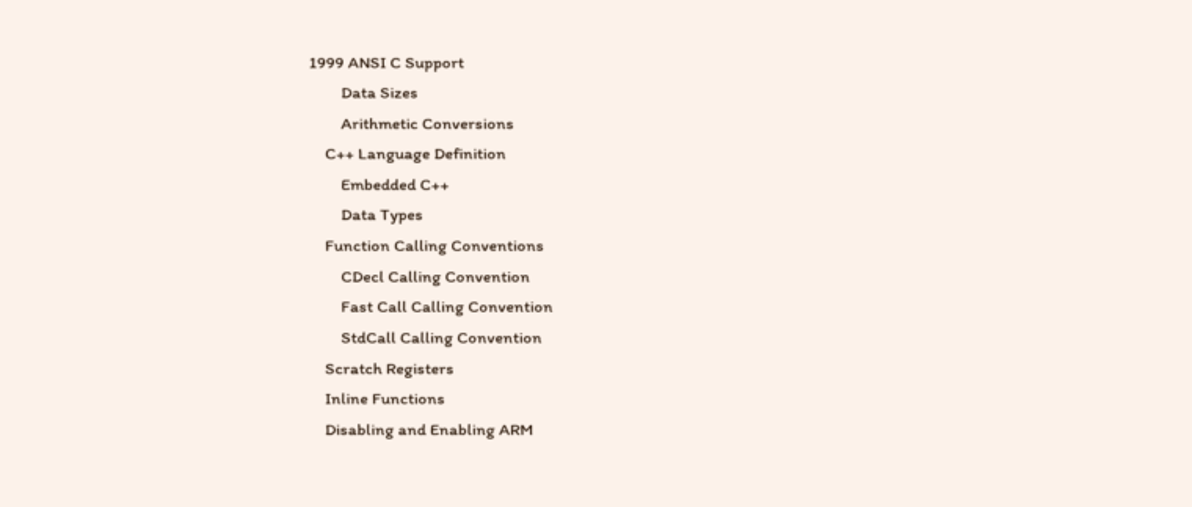1999 ANSI C Support
        Data Sizes
        Arithmetic Conversions
    C++ Language Definition
        Embedded C++
        Data Types
    Function Calling Conventions
        CDecl Calling Convention
        Fast Call Calling Convention
        StdCall Calling Convention
    Scratch Registers
    Inline Functions
    Disabling and Enabling ARM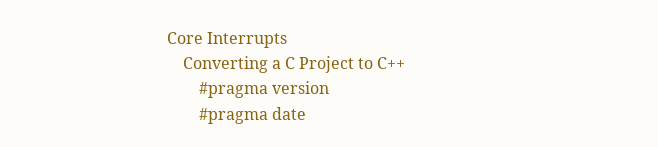Core Interrupts
    Converting a C Project to C++
        #pragma version
        #pragma date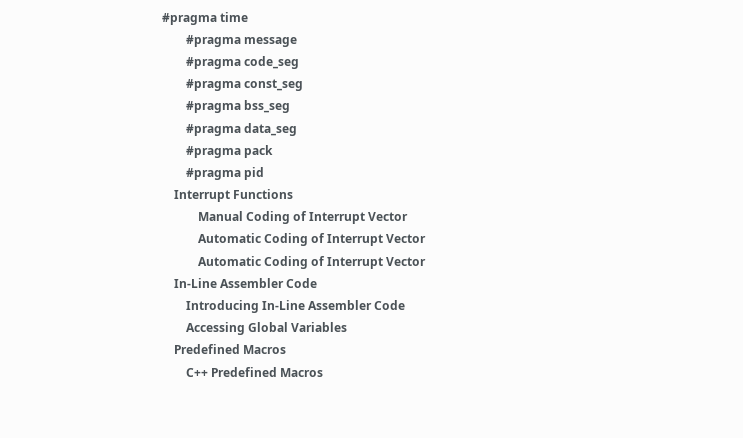#pragma time
        #pragma message
        #pragma code_seg
        #pragma const_seg
        #pragma bss_seg
        #pragma data_seg
        #pragma pack
        #pragma pid
    Interrupt Functions
            Manual Coding of Interrupt Vector
            Automatic Coding of Interrupt Vector
            Automatic Coding of Interrupt Vector
    In-Line Assembler Code
        Introducing In-Line Assembler Code
        Accessing Global Variables
    Predefined Macros
        C++ Predefined Macros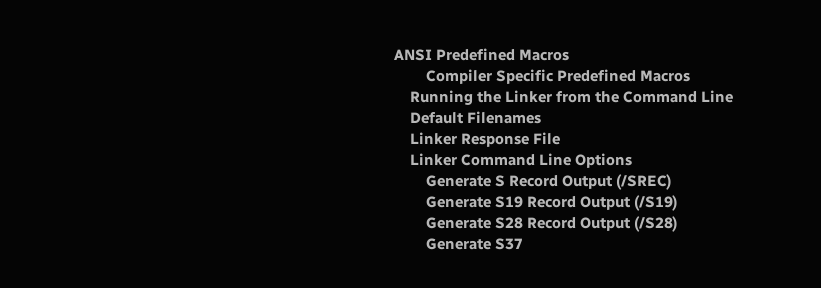ANSI Predefined Macros
        Compiler Specific Predefined Macros
    Running the Linker from the Command Line
    Default Filenames
    Linker Response File
    Linker Command Line Options
        Generate S Record Output (/SREC)
        Generate S19 Record Output (/S19)
        Generate S28 Record Output (/S28)
        Generate S37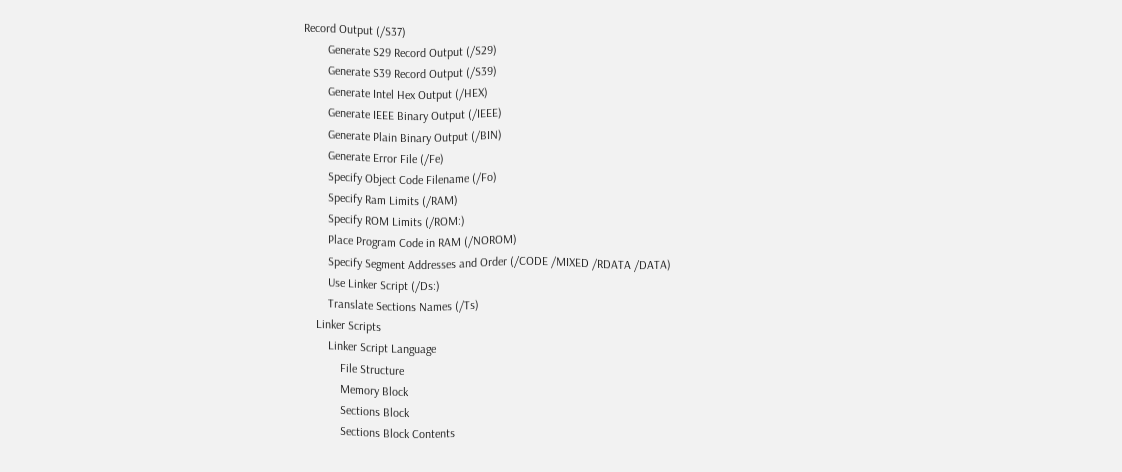Record Output (/S37)
        Generate S29 Record Output (/S29)
        Generate S39 Record Output (/S39)
        Generate Intel Hex Output (/HEX)
        Generate IEEE Binary Output (/IEEE)
        Generate Plain Binary Output (/BIN)
        Generate Error File (/Fe)
        Specify Object Code Filename (/Fo)
        Specify Ram Limits (/RAM)
        Specify ROM Limits (/ROM:)
        Place Program Code in RAM (/NOROM)
        Specify Segment Addresses and Order (/CODE /MIXED /RDATA /DATA)
        Use Linker Script (/Ds:)
        Translate Sections Names (/Ts)
    Linker Scripts
        Linker Script Language
            File Structure
            Memory Block
            Sections Block
            Sections Block Contents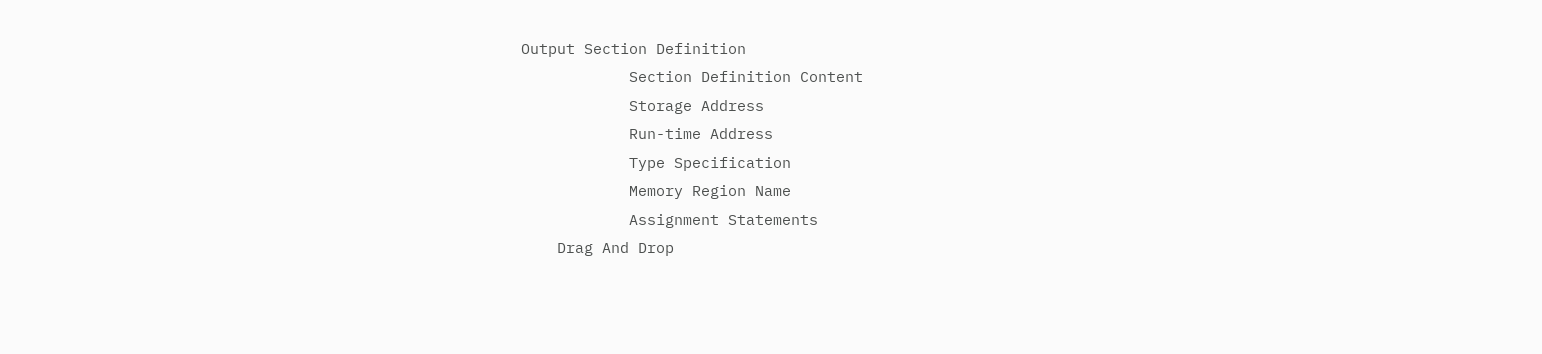Output Section Definition
            Section Definition Content
            Storage Address
            Run-time Address
            Type Specification
            Memory Region Name
            Assignment Statements
    Drag And Drop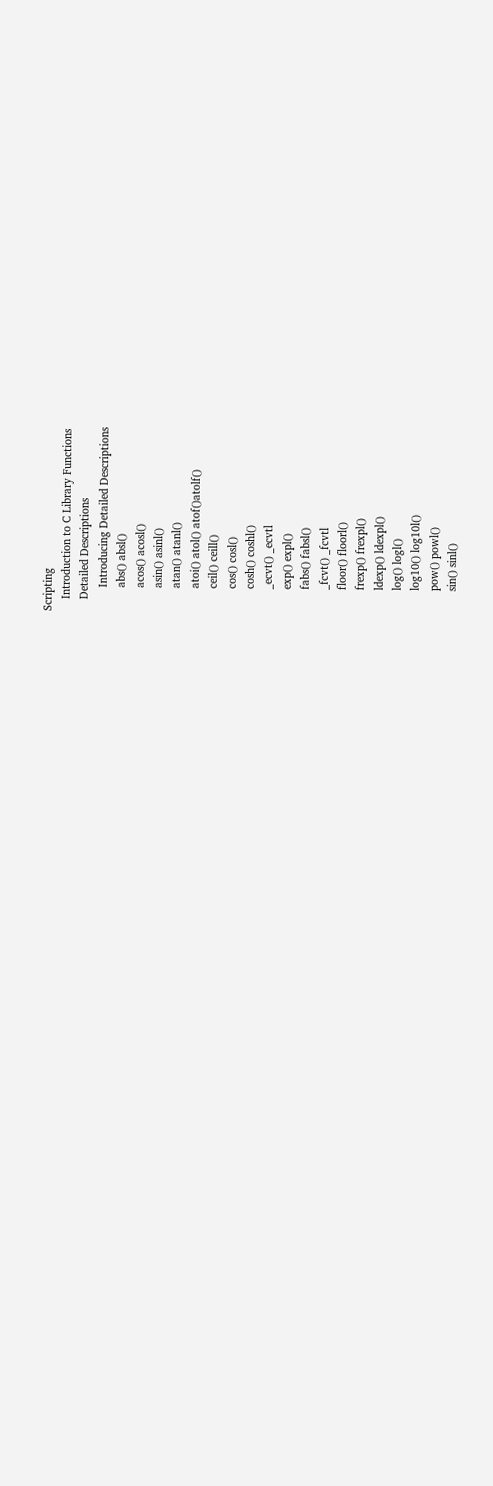Scripting
    Introduction to C Library Functions
    Detailed Descriptions
        Introducing Detailed Descriptions
        abs() absl()
        acos() acosl()
        asin() asinl()
        atan() atanl()
        atoi() atol() atof()atolf()
        ceil() ceill()
        cos() cosl()
        cosh() coshl()
        _ecvt() _ecvtl
        exp() expl()
        fabs() fabsl()
        _fcvt() _fcvtl
        floor() floorl()
        frexp() frexpl()
        ldexp() ldexpl()
        log() logl()
        log10() log10l()
        pow() powl()
        sin() sinl()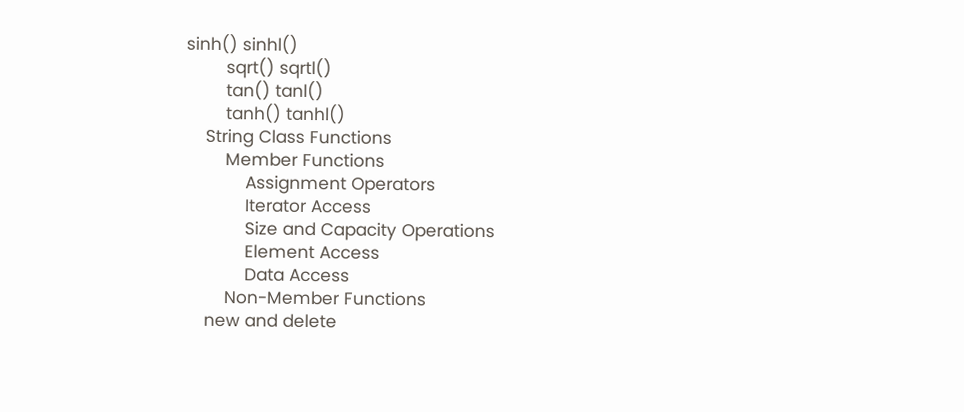sinh() sinhl()
        sqrt() sqrtl()
        tan() tanl()
        tanh() tanhl()
    String Class Functions
        Member Functions
            Assignment Operators
            Iterator Access
            Size and Capacity Operations
            Element Access
            Data Access
        Non-Member Functions
    new and delete